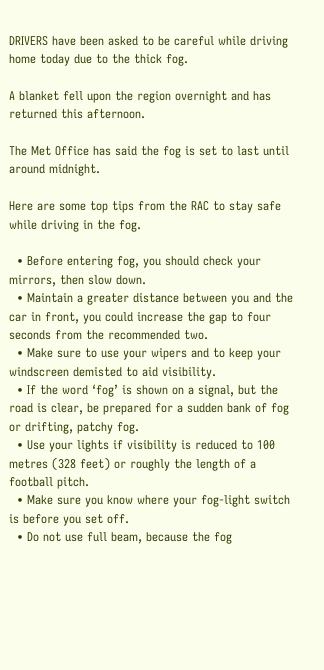DRIVERS have been asked to be careful while driving home today due to the thick fog.

A blanket fell upon the region overnight and has returned this afternoon.

The Met Office has said the fog is set to last until around midnight.

Here are some top tips from the RAC to stay safe while driving in the fog.

  • Before entering fog, you should check your mirrors, then slow down.
  • Maintain a greater distance between you and the car in front, you could increase the gap to four seconds from the recommended two.
  • Make sure to use your wipers and to keep your windscreen demisted to aid visibility.
  • If the word ‘fog’ is shown on a signal, but the road is clear, be prepared for a sudden bank of fog or drifting, patchy fog.
  • Use your lights if visibility is reduced to 100 metres (328 feet) or roughly the length of a football pitch.
  • Make sure you know where your fog-light switch is before you set off.
  • Do not use full beam, because the fog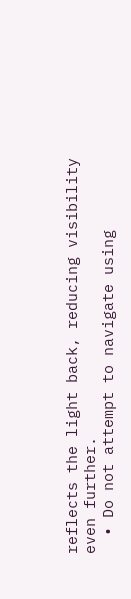reflects the light back, reducing visibility even further.
  • Do not attempt to navigate using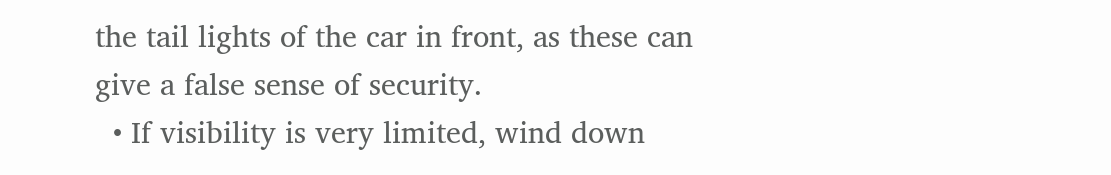the tail lights of the car in front, as these can give a false sense of security.
  • If visibility is very limited, wind down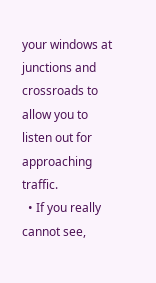your windows at junctions and crossroads to allow you to listen out for approaching traffic.
  • If you really cannot see,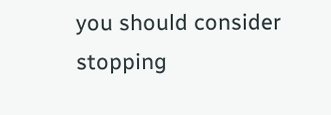you should consider stopping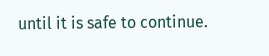until it is safe to continue.